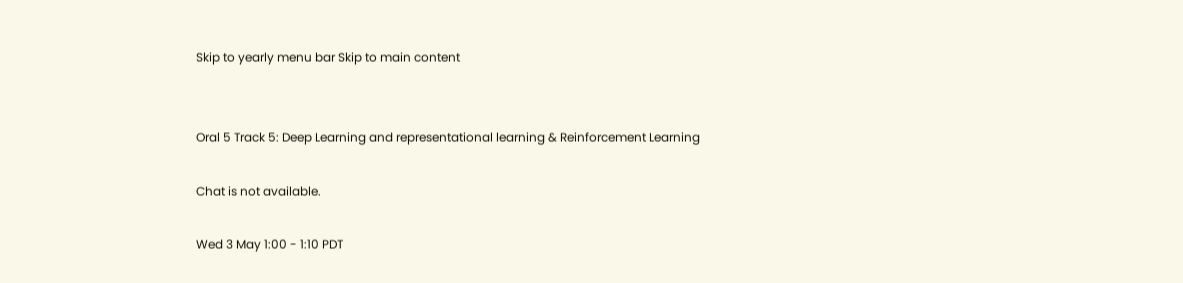Skip to yearly menu bar Skip to main content


Oral 5 Track 5: Deep Learning and representational learning & Reinforcement Learning

Chat is not available.

Wed 3 May 1:00 - 1:10 PDT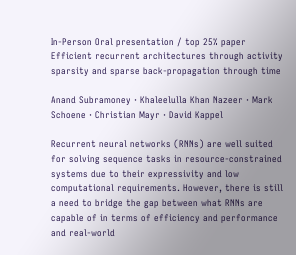In-Person Oral presentation / top 25% paper
Efficient recurrent architectures through activity sparsity and sparse back-propagation through time

Anand Subramoney · Khaleelulla Khan Nazeer · Mark Schoene · Christian Mayr · David Kappel

Recurrent neural networks (RNNs) are well suited for solving sequence tasks in resource-constrained systems due to their expressivity and low computational requirements. However, there is still a need to bridge the gap between what RNNs are capable of in terms of efficiency and performance and real-world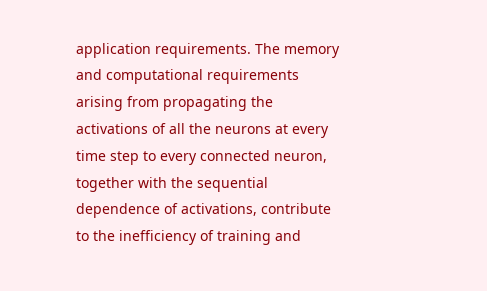application requirements. The memory and computational requirements arising from propagating the activations of all the neurons at every time step to every connected neuron, together with the sequential dependence of activations, contribute to the inefficiency of training and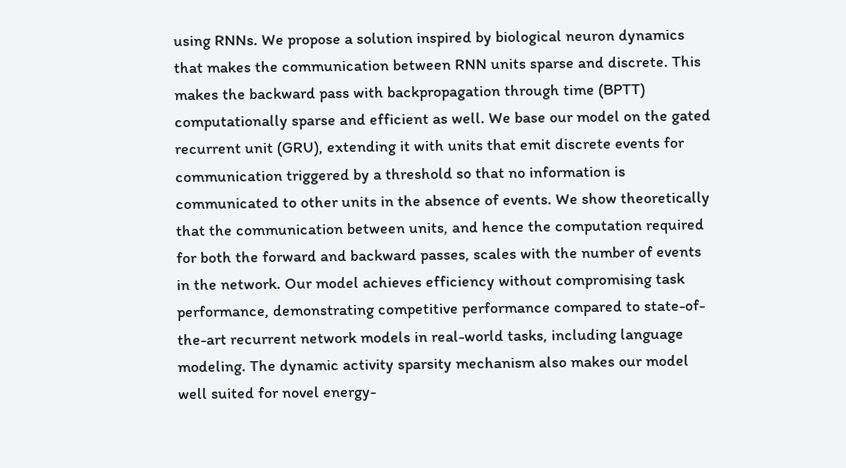using RNNs. We propose a solution inspired by biological neuron dynamics that makes the communication between RNN units sparse and discrete. This makes the backward pass with backpropagation through time (BPTT) computationally sparse and efficient as well. We base our model on the gated recurrent unit (GRU), extending it with units that emit discrete events for communication triggered by a threshold so that no information is communicated to other units in the absence of events. We show theoretically that the communication between units, and hence the computation required for both the forward and backward passes, scales with the number of events in the network. Our model achieves efficiency without compromising task performance, demonstrating competitive performance compared to state-of-the-art recurrent network models in real-world tasks, including language modeling. The dynamic activity sparsity mechanism also makes our model well suited for novel energy-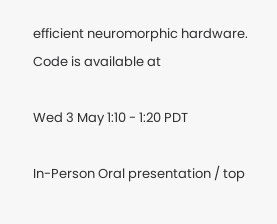efficient neuromorphic hardware. Code is available at

Wed 3 May 1:10 - 1:20 PDT

In-Person Oral presentation / top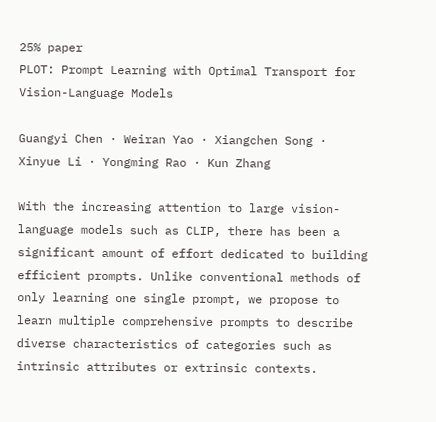25% paper
PLOT: Prompt Learning with Optimal Transport for Vision-Language Models

Guangyi Chen · Weiran Yao · Xiangchen Song · Xinyue Li · Yongming Rao · Kun Zhang

With the increasing attention to large vision-language models such as CLIP, there has been a significant amount of effort dedicated to building efficient prompts. Unlike conventional methods of only learning one single prompt, we propose to learn multiple comprehensive prompts to describe diverse characteristics of categories such as intrinsic attributes or extrinsic contexts.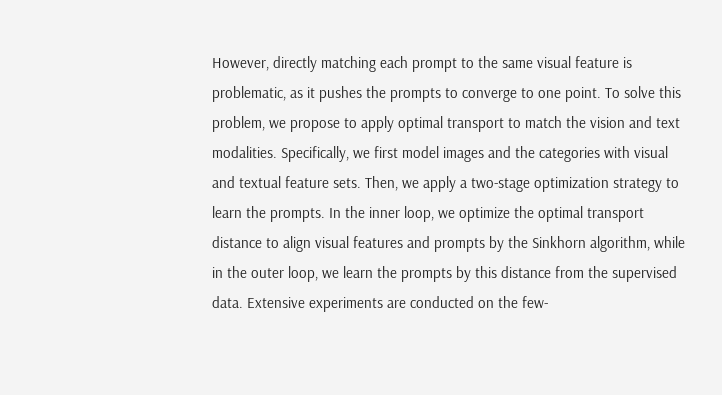However, directly matching each prompt to the same visual feature is problematic, as it pushes the prompts to converge to one point. To solve this problem, we propose to apply optimal transport to match the vision and text modalities. Specifically, we first model images and the categories with visual and textual feature sets. Then, we apply a two-stage optimization strategy to learn the prompts. In the inner loop, we optimize the optimal transport distance to align visual features and prompts by the Sinkhorn algorithm, while in the outer loop, we learn the prompts by this distance from the supervised data. Extensive experiments are conducted on the few-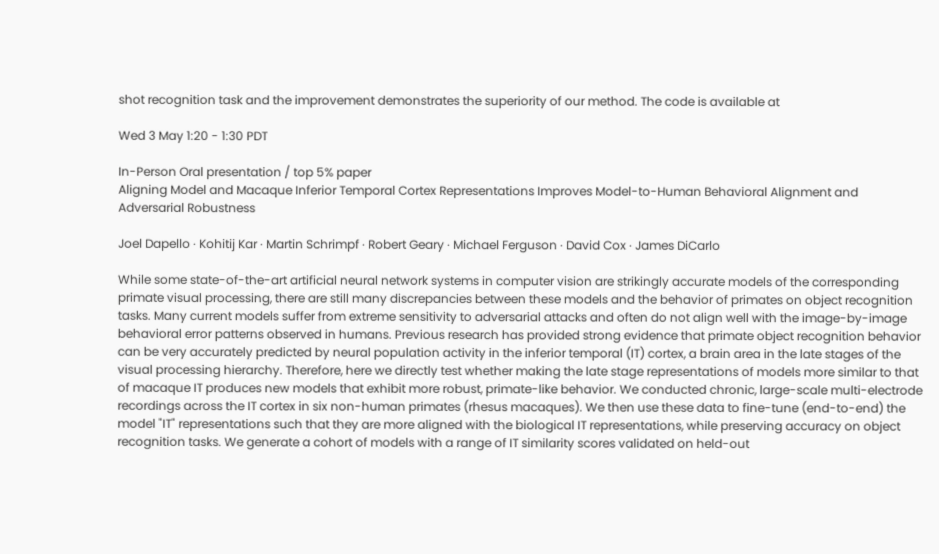shot recognition task and the improvement demonstrates the superiority of our method. The code is available at

Wed 3 May 1:20 - 1:30 PDT

In-Person Oral presentation / top 5% paper
Aligning Model and Macaque Inferior Temporal Cortex Representations Improves Model-to-Human Behavioral Alignment and Adversarial Robustness

Joel Dapello · Kohitij Kar · Martin Schrimpf · Robert Geary · Michael Ferguson · David Cox · James DiCarlo

While some state-of-the-art artificial neural network systems in computer vision are strikingly accurate models of the corresponding primate visual processing, there are still many discrepancies between these models and the behavior of primates on object recognition tasks. Many current models suffer from extreme sensitivity to adversarial attacks and often do not align well with the image-by-image behavioral error patterns observed in humans. Previous research has provided strong evidence that primate object recognition behavior can be very accurately predicted by neural population activity in the inferior temporal (IT) cortex, a brain area in the late stages of the visual processing hierarchy. Therefore, here we directly test whether making the late stage representations of models more similar to that of macaque IT produces new models that exhibit more robust, primate-like behavior. We conducted chronic, large-scale multi-electrode recordings across the IT cortex in six non-human primates (rhesus macaques). We then use these data to fine-tune (end-to-end) the model "IT" representations such that they are more aligned with the biological IT representations, while preserving accuracy on object recognition tasks. We generate a cohort of models with a range of IT similarity scores validated on held-out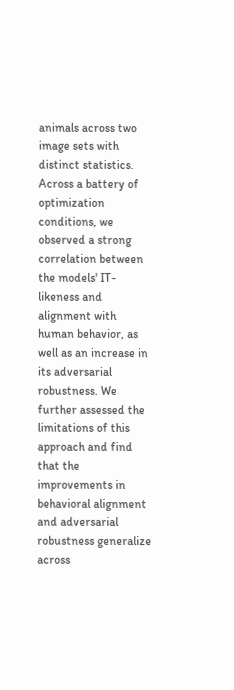animals across two image sets with distinct statistics. Across a battery of optimization conditions, we observed a strong correlation between the models' IT-likeness and alignment with human behavior, as well as an increase in its adversarial robustness. We further assessed the limitations of this approach and find that the improvements in behavioral alignment and adversarial robustness generalize across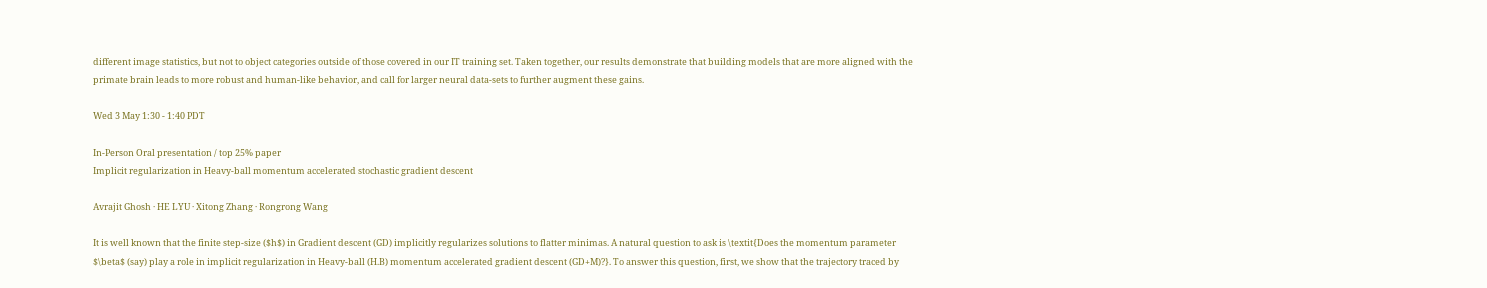different image statistics, but not to object categories outside of those covered in our IT training set. Taken together, our results demonstrate that building models that are more aligned with the primate brain leads to more robust and human-like behavior, and call for larger neural data-sets to further augment these gains.

Wed 3 May 1:30 - 1:40 PDT

In-Person Oral presentation / top 25% paper
Implicit regularization in Heavy-ball momentum accelerated stochastic gradient descent

Avrajit Ghosh · HE LYU · Xitong Zhang · Rongrong Wang

It is well known that the finite step-size ($h$) in Gradient descent (GD) implicitly regularizes solutions to flatter minimas. A natural question to ask is \textit{Does the momentum parameter $\beta$ (say) play a role in implicit regularization in Heavy-ball (H.B) momentum accelerated gradient descent (GD+M)?}. To answer this question, first, we show that the trajectory traced by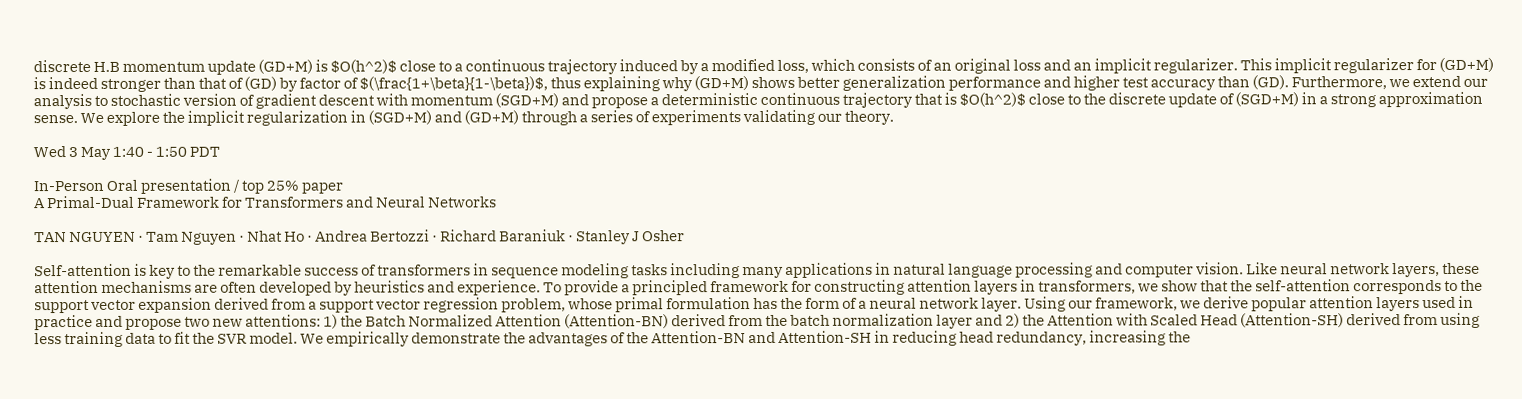discrete H.B momentum update (GD+M) is $O(h^2)$ close to a continuous trajectory induced by a modified loss, which consists of an original loss and an implicit regularizer. This implicit regularizer for (GD+M) is indeed stronger than that of (GD) by factor of $(\frac{1+\beta}{1-\beta})$, thus explaining why (GD+M) shows better generalization performance and higher test accuracy than (GD). Furthermore, we extend our analysis to stochastic version of gradient descent with momentum (SGD+M) and propose a deterministic continuous trajectory that is $O(h^2)$ close to the discrete update of (SGD+M) in a strong approximation sense. We explore the implicit regularization in (SGD+M) and (GD+M) through a series of experiments validating our theory.

Wed 3 May 1:40 - 1:50 PDT

In-Person Oral presentation / top 25% paper
A Primal-Dual Framework for Transformers and Neural Networks

TAN NGUYEN · Tam Nguyen · Nhat Ho · Andrea Bertozzi · Richard Baraniuk · Stanley J Osher

Self-attention is key to the remarkable success of transformers in sequence modeling tasks including many applications in natural language processing and computer vision. Like neural network layers, these attention mechanisms are often developed by heuristics and experience. To provide a principled framework for constructing attention layers in transformers, we show that the self-attention corresponds to the support vector expansion derived from a support vector regression problem, whose primal formulation has the form of a neural network layer. Using our framework, we derive popular attention layers used in practice and propose two new attentions: 1) the Batch Normalized Attention (Attention-BN) derived from the batch normalization layer and 2) the Attention with Scaled Head (Attention-SH) derived from using less training data to fit the SVR model. We empirically demonstrate the advantages of the Attention-BN and Attention-SH in reducing head redundancy, increasing the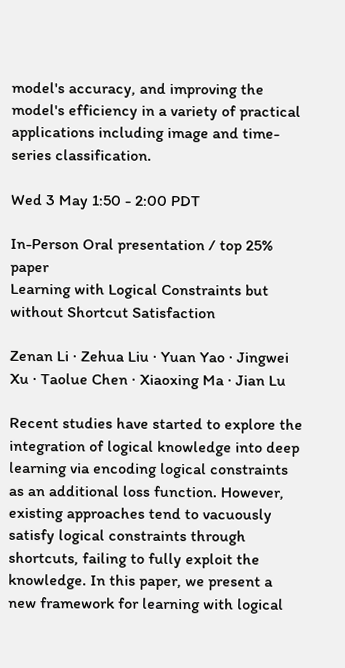model's accuracy, and improving the model's efficiency in a variety of practical applications including image and time-series classification.

Wed 3 May 1:50 - 2:00 PDT

In-Person Oral presentation / top 25% paper
Learning with Logical Constraints but without Shortcut Satisfaction

Zenan Li · Zehua Liu · Yuan Yao · Jingwei Xu · Taolue Chen · Xiaoxing Ma · Jian Lu

Recent studies have started to explore the integration of logical knowledge into deep learning via encoding logical constraints as an additional loss function. However, existing approaches tend to vacuously satisfy logical constraints through shortcuts, failing to fully exploit the knowledge. In this paper, we present a new framework for learning with logical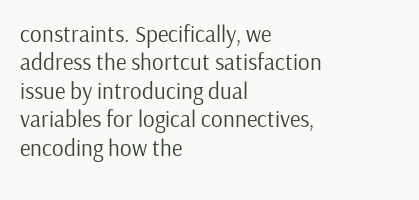constraints. Specifically, we address the shortcut satisfaction issue by introducing dual variables for logical connectives, encoding how the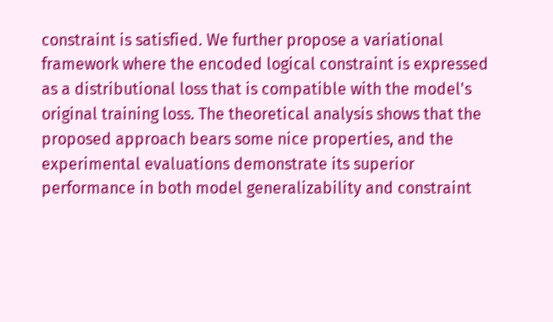constraint is satisfied. We further propose a variational framework where the encoded logical constraint is expressed as a distributional loss that is compatible with the model's original training loss. The theoretical analysis shows that the proposed approach bears some nice properties, and the experimental evaluations demonstrate its superior performance in both model generalizability and constraint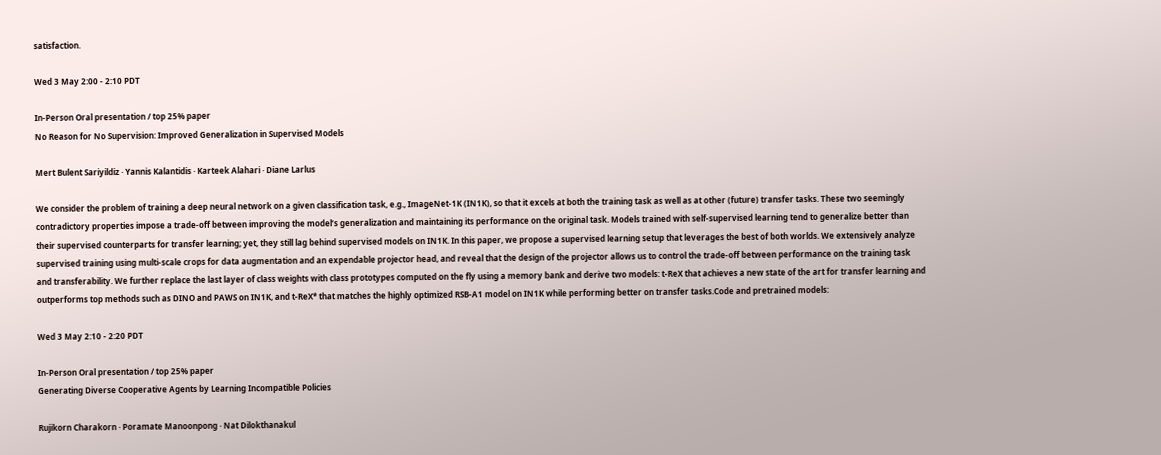satisfaction.

Wed 3 May 2:00 - 2:10 PDT

In-Person Oral presentation / top 25% paper
No Reason for No Supervision: Improved Generalization in Supervised Models

Mert Bulent Sariyildiz · Yannis Kalantidis · Karteek Alahari · Diane Larlus

We consider the problem of training a deep neural network on a given classification task, e.g., ImageNet-1K (IN1K), so that it excels at both the training task as well as at other (future) transfer tasks. These two seemingly contradictory properties impose a trade-off between improving the model’s generalization and maintaining its performance on the original task. Models trained with self-supervised learning tend to generalize better than their supervised counterparts for transfer learning; yet, they still lag behind supervised models on IN1K. In this paper, we propose a supervised learning setup that leverages the best of both worlds. We extensively analyze supervised training using multi-scale crops for data augmentation and an expendable projector head, and reveal that the design of the projector allows us to control the trade-off between performance on the training task and transferability. We further replace the last layer of class weights with class prototypes computed on the fly using a memory bank and derive two models: t-ReX that achieves a new state of the art for transfer learning and outperforms top methods such as DINO and PAWS on IN1K, and t-ReX* that matches the highly optimized RSB-A1 model on IN1K while performing better on transfer tasks.Code and pretrained models:

Wed 3 May 2:10 - 2:20 PDT

In-Person Oral presentation / top 25% paper
Generating Diverse Cooperative Agents by Learning Incompatible Policies

Rujikorn Charakorn · Poramate Manoonpong · Nat Dilokthanakul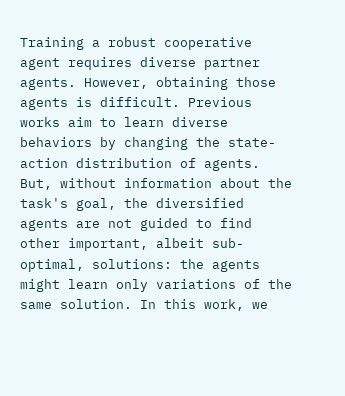Training a robust cooperative agent requires diverse partner agents. However, obtaining those agents is difficult. Previous works aim to learn diverse behaviors by changing the state-action distribution of agents. But, without information about the task's goal, the diversified agents are not guided to find other important, albeit sub-optimal, solutions: the agents might learn only variations of the same solution. In this work, we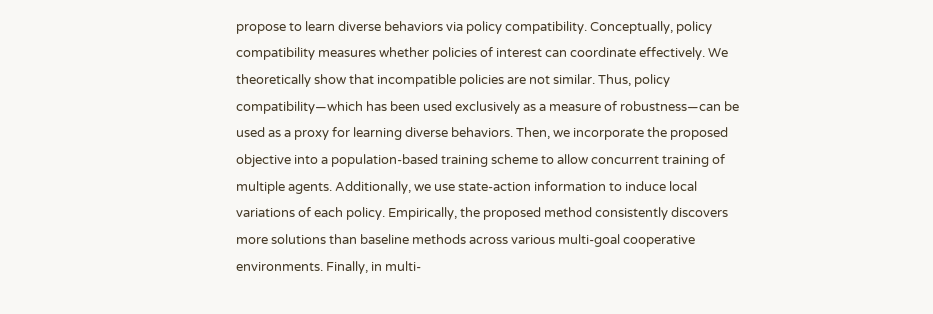propose to learn diverse behaviors via policy compatibility. Conceptually, policy compatibility measures whether policies of interest can coordinate effectively. We theoretically show that incompatible policies are not similar. Thus, policy compatibility—which has been used exclusively as a measure of robustness—can be used as a proxy for learning diverse behaviors. Then, we incorporate the proposed objective into a population-based training scheme to allow concurrent training of multiple agents. Additionally, we use state-action information to induce local variations of each policy. Empirically, the proposed method consistently discovers more solutions than baseline methods across various multi-goal cooperative environments. Finally, in multi-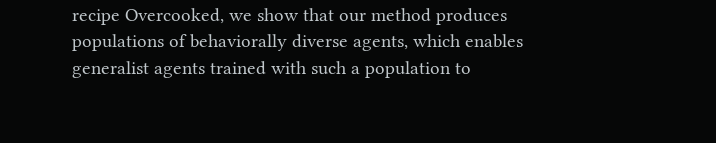recipe Overcooked, we show that our method produces populations of behaviorally diverse agents, which enables generalist agents trained with such a population to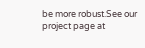be more robust.See our project page at